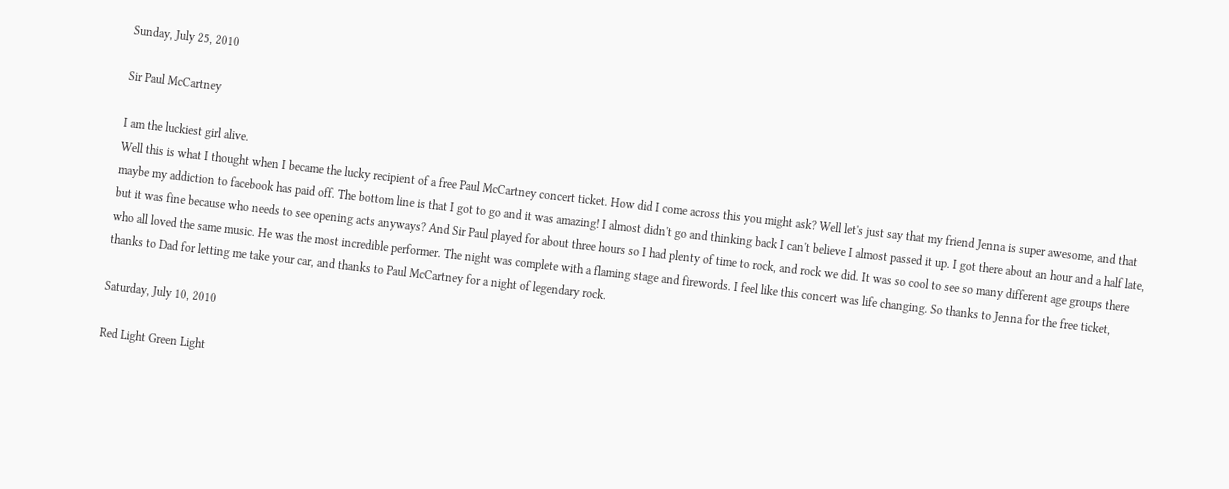Sunday, July 25, 2010

Sir Paul McCartney

I am the luckiest girl alive.
Well this is what I thought when I became the lucky recipient of a free Paul McCartney concert ticket. How did I come across this you might ask? Well let's just say that my friend Jenna is super awesome, and that maybe my addiction to facebook has paid off. The bottom line is that I got to go and it was amazing! I almost didn't go and thinking back I can't believe I almost passed it up. I got there about an hour and a half late, but it was fine because who needs to see opening acts anyways? And Sir Paul played for about three hours so I had plenty of time to rock, and rock we did. It was so cool to see so many different age groups there who all loved the same music. He was the most incredible performer. The night was complete with a flaming stage and firewords. I feel like this concert was life changing. So thanks to Jenna for the free ticket, thanks to Dad for letting me take your car, and thanks to Paul McCartney for a night of legendary rock.

Saturday, July 10, 2010

Red Light Green Light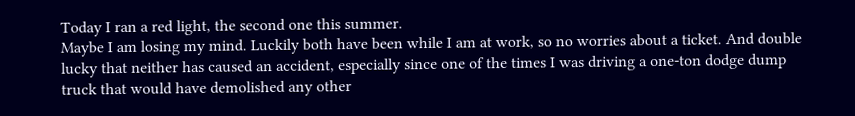Today I ran a red light, the second one this summer.
Maybe I am losing my mind. Luckily both have been while I am at work, so no worries about a ticket. And double lucky that neither has caused an accident, especially since one of the times I was driving a one-ton dodge dump truck that would have demolished any other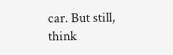car. But still, think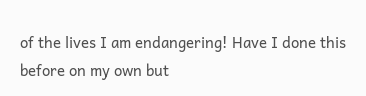of the lives I am endangering! Have I done this before on my own but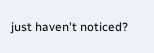just haven't noticed?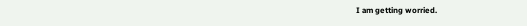I am getting worried.